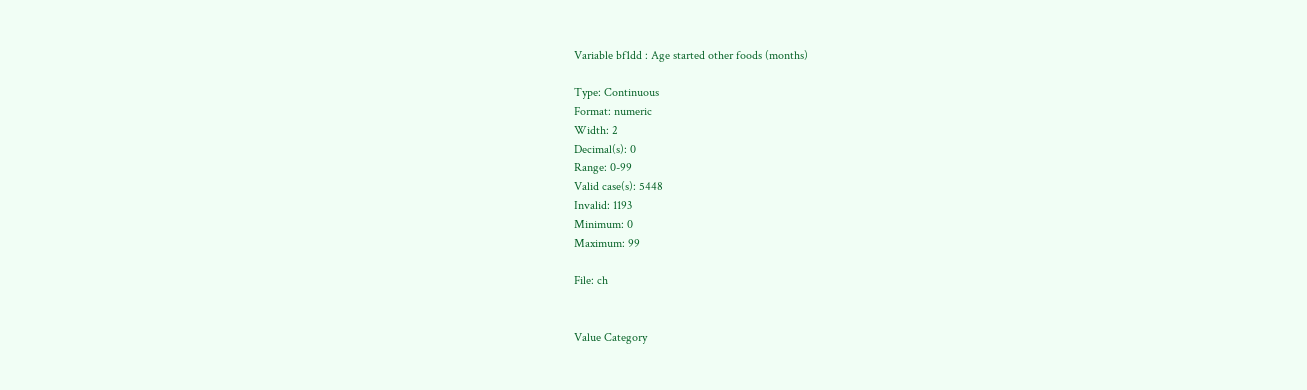Variable bf1dd : Age started other foods (months)

Type: Continuous
Format: numeric
Width: 2
Decimal(s): 0
Range: 0-99
Valid case(s): 5448
Invalid: 1193
Minimum: 0
Maximum: 99

File: ch


Value Category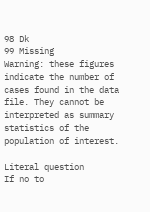98 Dk
99 Missing
Warning: these figures indicate the number of cases found in the data file. They cannot be interpreted as summary statistics of the population of interest.

Literal question
If no to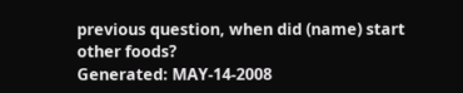previous question, when did (name) start other foods?
Generated: MAY-14-2008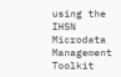using the IHSN Microdata Management Toolkit